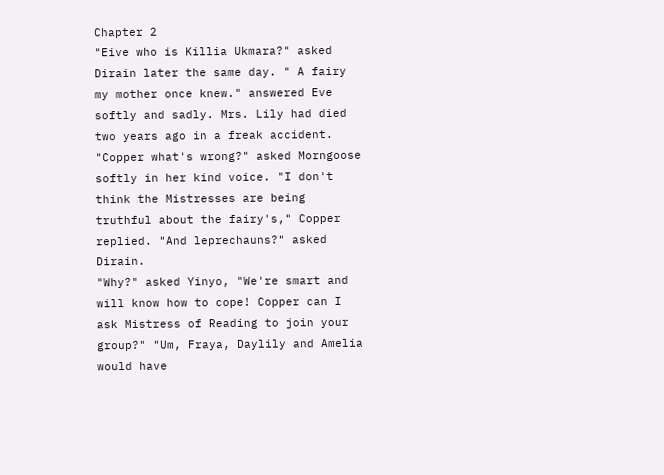Chapter 2
"Eive who is Killia Ukmara?" asked Dirain later the same day. " A fairy my mother once knew." answered Eve softly and sadly. Mrs. Lily had died two years ago in a freak accident.
"Copper what's wrong?" asked Morngoose softly in her kind voice. "I don't think the Mistresses are being truthful about the fairy's," Copper replied. "And leprechauns?" asked Dirain.
"Why?" asked Yinyo, "We're smart and will know how to cope! Copper can I ask Mistress of Reading to join your group?" "Um, Fraya, Daylily and Amelia would have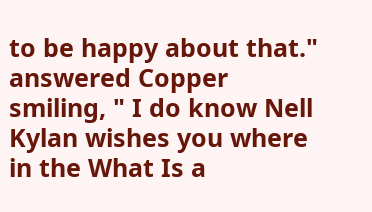to be happy about that." answered Copper smiling, " I do know Nell Kylan wishes you where in the What Is a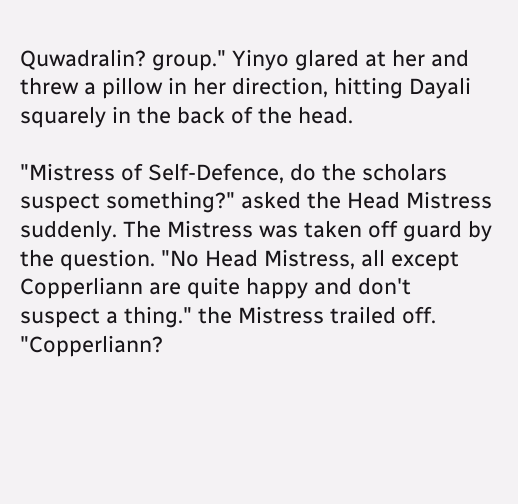Quwadralin? group." Yinyo glared at her and threw a pillow in her direction, hitting Dayali squarely in the back of the head.

"Mistress of Self-Defence, do the scholars suspect something?" asked the Head Mistress suddenly. The Mistress was taken off guard by the question. "No Head Mistress, all except Copperliann are quite happy and don't suspect a thing." the Mistress trailed off.
"Copperliann?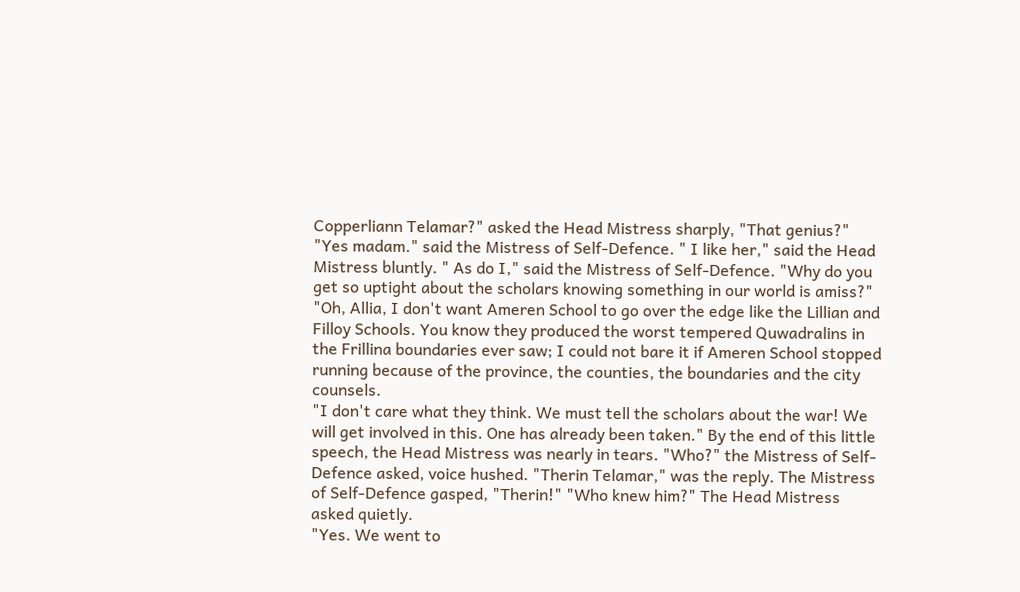Copperliann Telamar?" asked the Head Mistress sharply, "That genius?"
"Yes madam." said the Mistress of Self-Defence. " I like her," said the Head Mistress bluntly. " As do I," said the Mistress of Self-Defence. "Why do you get so uptight about the scholars knowing something in our world is amiss?"
"Oh, Allia, I don't want Ameren School to go over the edge like the Lillian and Filloy Schools. You know they produced the worst tempered Quwadralins in the Frillina boundaries ever saw; I could not bare it if Ameren School stopped running because of the province, the counties, the boundaries and the city counsels.
"I don't care what they think. We must tell the scholars about the war! We will get involved in this. One has already been taken." By the end of this little speech, the Head Mistress was nearly in tears. "Who?" the Mistress of Self-Defence asked, voice hushed. "Therin Telamar," was the reply. The Mistress of Self-Defence gasped, "Therin!" "Who knew him?" The Head Mistress asked quietly.
"Yes. We went to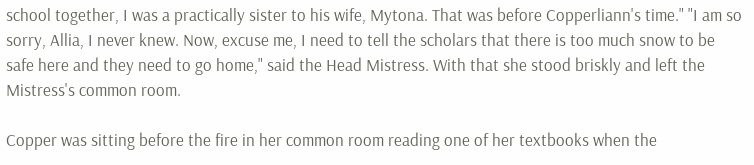school together, I was a practically sister to his wife, Mytona. That was before Copperliann's time." "I am so sorry, Allia, I never knew. Now, excuse me, I need to tell the scholars that there is too much snow to be safe here and they need to go home," said the Head Mistress. With that she stood briskly and left the Mistress's common room.

Copper was sitting before the fire in her common room reading one of her textbooks when the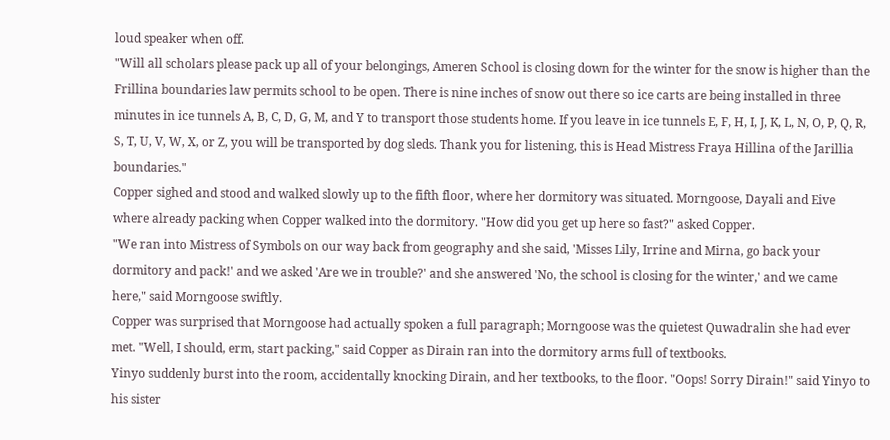loud speaker when off.
"Will all scholars please pack up all of your belongings, Ameren School is closing down for the winter for the snow is higher than the Frillina boundaries law permits school to be open. There is nine inches of snow out there so ice carts are being installed in three minutes in ice tunnels A, B, C, D, G, M, and Y to transport those students home. If you leave in ice tunnels E, F, H, I, J, K, L, N, O, P, Q, R, S, T, U, V, W, X, or Z, you will be transported by dog sleds. Thank you for listening, this is Head Mistress Fraya Hillina of the Jarillia boundaries."
Copper sighed and stood and walked slowly up to the fifth floor, where her dormitory was situated. Morngoose, Dayali and Eive where already packing when Copper walked into the dormitory. "How did you get up here so fast?" asked Copper.
"We ran into Mistress of Symbols on our way back from geography and she said, 'Misses Lily, Irrine and Mirna, go back your dormitory and pack!' and we asked 'Are we in trouble?' and she answered 'No, the school is closing for the winter,' and we came here," said Morngoose swiftly.
Copper was surprised that Morngoose had actually spoken a full paragraph; Morngoose was the quietest Quwadralin she had ever met. "Well, I should, erm, start packing," said Copper as Dirain ran into the dormitory arms full of textbooks.
Yinyo suddenly burst into the room, accidentally knocking Dirain, and her textbooks, to the floor. "Oops! Sorry Dirain!" said Yinyo to his sister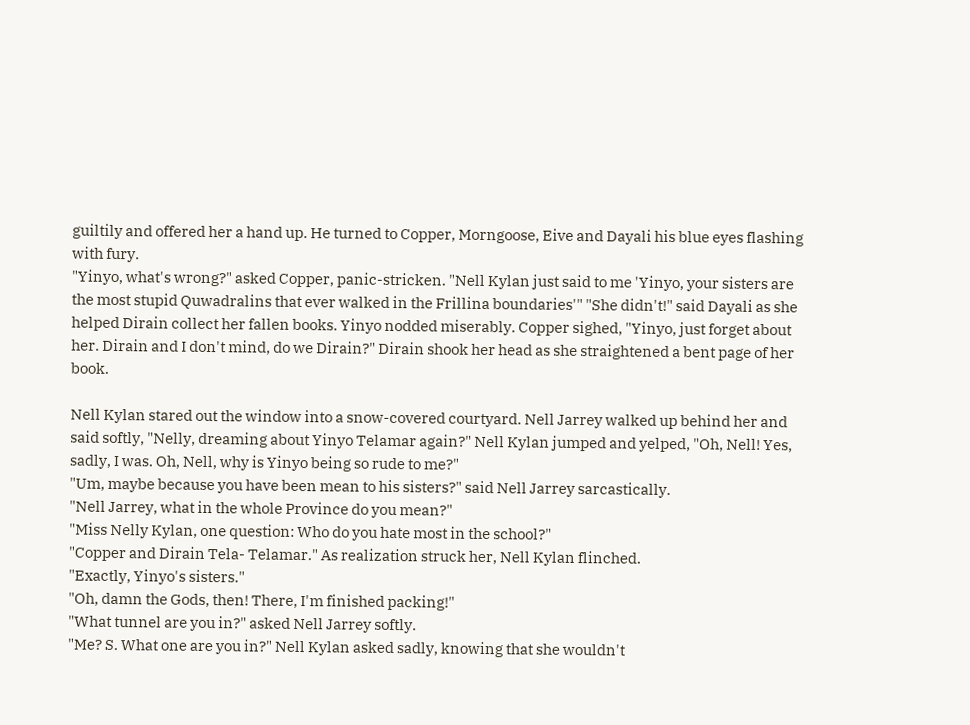guiltily and offered her a hand up. He turned to Copper, Morngoose, Eive and Dayali his blue eyes flashing with fury.
"Yinyo, what's wrong?" asked Copper, panic-stricken. "Nell Kylan just said to me 'Yinyo, your sisters are the most stupid Quwadralins that ever walked in the Frillina boundaries'" "She didn't!" said Dayali as she helped Dirain collect her fallen books. Yinyo nodded miserably. Copper sighed, "Yinyo, just forget about her. Dirain and I don't mind, do we Dirain?" Dirain shook her head as she straightened a bent page of her book.

Nell Kylan stared out the window into a snow-covered courtyard. Nell Jarrey walked up behind her and said softly, "Nelly, dreaming about Yinyo Telamar again?" Nell Kylan jumped and yelped, "Oh, Nell! Yes, sadly, I was. Oh, Nell, why is Yinyo being so rude to me?"
"Um, maybe because you have been mean to his sisters?" said Nell Jarrey sarcastically.
"Nell Jarrey, what in the whole Province do you mean?"
"Miss Nelly Kylan, one question: Who do you hate most in the school?"
"Copper and Dirain Tela- Telamar." As realization struck her, Nell Kylan flinched.
"Exactly, Yinyo's sisters."
"Oh, damn the Gods, then! There, I'm finished packing!"
"What tunnel are you in?" asked Nell Jarrey softly.
"Me? S. What one are you in?" Nell Kylan asked sadly, knowing that she wouldn't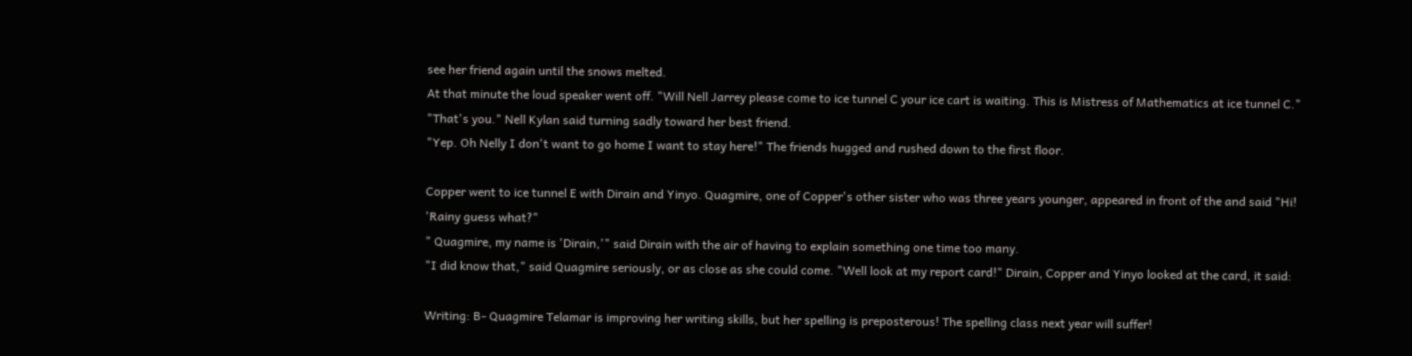see her friend again until the snows melted.
At that minute the loud speaker went off. "Will Nell Jarrey please come to ice tunnel C your ice cart is waiting. This is Mistress of Mathematics at ice tunnel C." "That's you." Nell Kylan said turning sadly toward her best friend.
"Yep. Oh Nelly I don't want to go home I want to stay here!" The friends hugged and rushed down to the first floor.

Copper went to ice tunnel E with Dirain and Yinyo. Quagmire, one of Copper's other sister who was three years younger, appeared in front of the and said "Hi! 'Rainy guess what?"
" Quagmire, my name is 'Dirain,'" said Dirain with the air of having to explain something one time too many.
"I did know that," said Quagmire seriously, or as close as she could come. "Well look at my report card!" Dirain, Copper and Yinyo looked at the card, it said:

Writing: B- Quagmire Telamar is improving her writing skills, but her spelling is preposterous! The spelling class next year will suffer!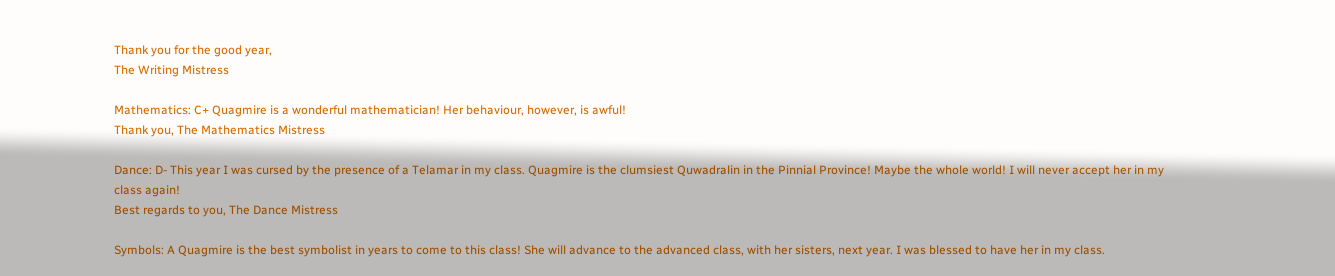Thank you for the good year,
The Writing Mistress

Mathematics: C+ Quagmire is a wonderful mathematician! Her behaviour, however, is awful!
Thank you, The Mathematics Mistress

Dance: D- This year I was cursed by the presence of a Telamar in my class. Quagmire is the clumsiest Quwadralin in the Pinnial Province! Maybe the whole world! I will never accept her in my class again!
Best regards to you, The Dance Mistress

Symbols: A Quagmire is the best symbolist in years to come to this class! She will advance to the advanced class, with her sisters, next year. I was blessed to have her in my class.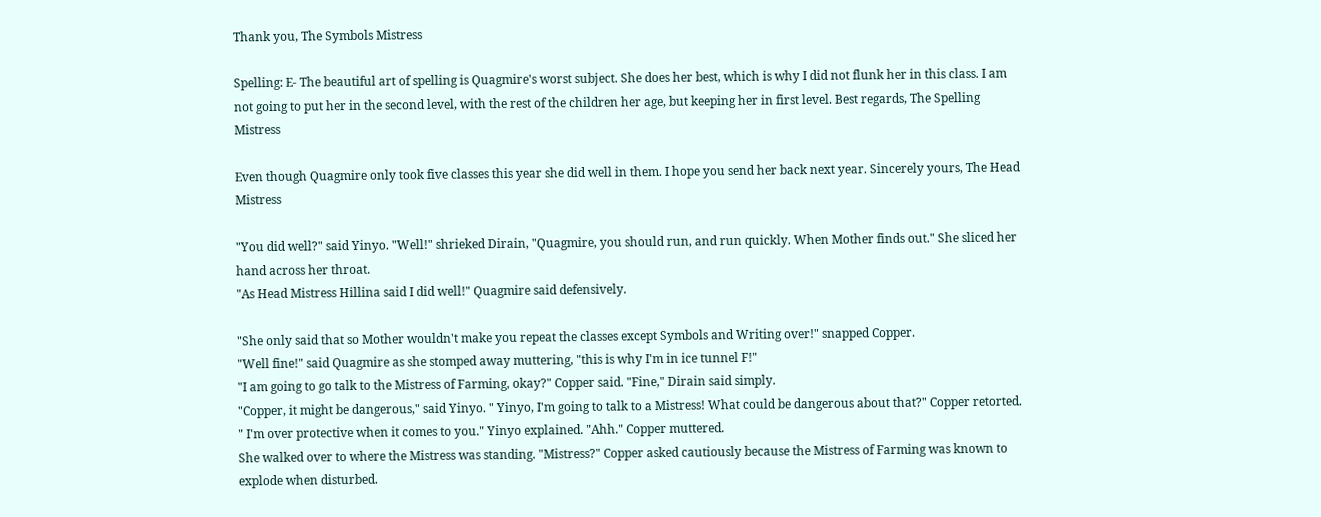Thank you, The Symbols Mistress

Spelling: E- The beautiful art of spelling is Quagmire's worst subject. She does her best, which is why I did not flunk her in this class. I am not going to put her in the second level, with the rest of the children her age, but keeping her in first level. Best regards, The Spelling Mistress

Even though Quagmire only took five classes this year she did well in them. I hope you send her back next year. Sincerely yours, The Head Mistress

"You did well?" said Yinyo. "Well!" shrieked Dirain, "Quagmire, you should run, and run quickly. When Mother finds out." She sliced her hand across her throat.
"As Head Mistress Hillina said I did well!" Quagmire said defensively.

"She only said that so Mother wouldn't make you repeat the classes except Symbols and Writing over!" snapped Copper.
"Well fine!" said Quagmire as she stomped away muttering, "this is why I'm in ice tunnel F!"
"I am going to go talk to the Mistress of Farming, okay?" Copper said. "Fine," Dirain said simply.
"Copper, it might be dangerous," said Yinyo. " Yinyo, I'm going to talk to a Mistress! What could be dangerous about that?" Copper retorted. " I'm over protective when it comes to you." Yinyo explained. "Ahh." Copper muttered.
She walked over to where the Mistress was standing. "Mistress?" Copper asked cautiously because the Mistress of Farming was known to explode when disturbed.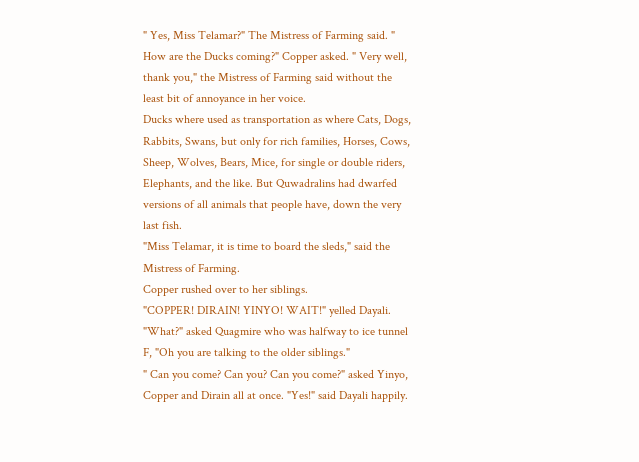" Yes, Miss Telamar?" The Mistress of Farming said. " How are the Ducks coming?" Copper asked. " Very well, thank you," the Mistress of Farming said without the least bit of annoyance in her voice.
Ducks where used as transportation as where Cats, Dogs, Rabbits, Swans, but only for rich families, Horses, Cows, Sheep, Wolves, Bears, Mice, for single or double riders, Elephants, and the like. But Quwadralins had dwarfed versions of all animals that people have, down the very last fish.
"Miss Telamar, it is time to board the sleds," said the Mistress of Farming.
Copper rushed over to her siblings.
"COPPER! DIRAIN! YINYO! WAIT!" yelled Dayali.
"What?" asked Quagmire who was halfway to ice tunnel F, "Oh you are talking to the older siblings."
" Can you come? Can you? Can you come?" asked Yinyo, Copper and Dirain all at once. "Yes!" said Dayali happily.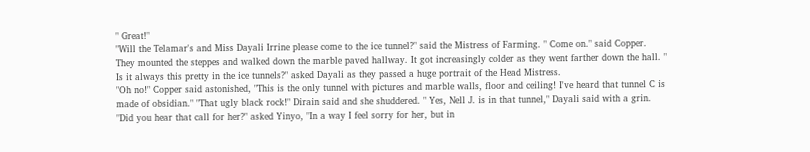" Great!"
"Will the Telamar's and Miss Dayali Irrine please come to the ice tunnel?" said the Mistress of Farming. " Come on." said Copper.
They mounted the steppes and walked down the marble paved hallway. It got increasingly colder as they went farther down the hall. " Is it always this pretty in the ice tunnels?" asked Dayali as they passed a huge portrait of the Head Mistress.
"Oh no!" Copper said astonished, "This is the only tunnel with pictures and marble walls, floor and ceiling! I've heard that tunnel C is made of obsidian." "That ugly black rock!" Dirain said and she shuddered. " Yes, Nell J. is in that tunnel," Dayali said with a grin.
"Did you hear that call for her?" asked Yinyo, "In a way I feel sorry for her, but in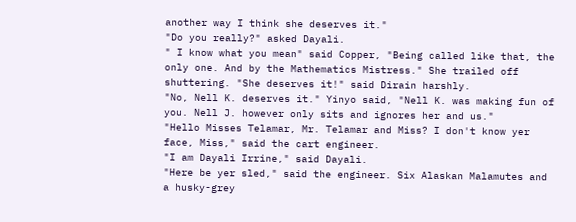another way I think she deserves it."
"Do you really?" asked Dayali.
" I know what you mean" said Copper, "Being called like that, the only one. And by the Mathematics Mistress." She trailed off shuttering. "She deserves it!" said Dirain harshly.
"No, Nell K. deserves it." Yinyo said, "Nell K. was making fun of you. Nell J. however only sits and ignores her and us."
"Hello Misses Telamar, Mr. Telamar and Miss? I don't know yer face, Miss," said the cart engineer.
"I am Dayali Irrine," said Dayali.
"Here be yer sled," said the engineer. Six Alaskan Malamutes and a husky-grey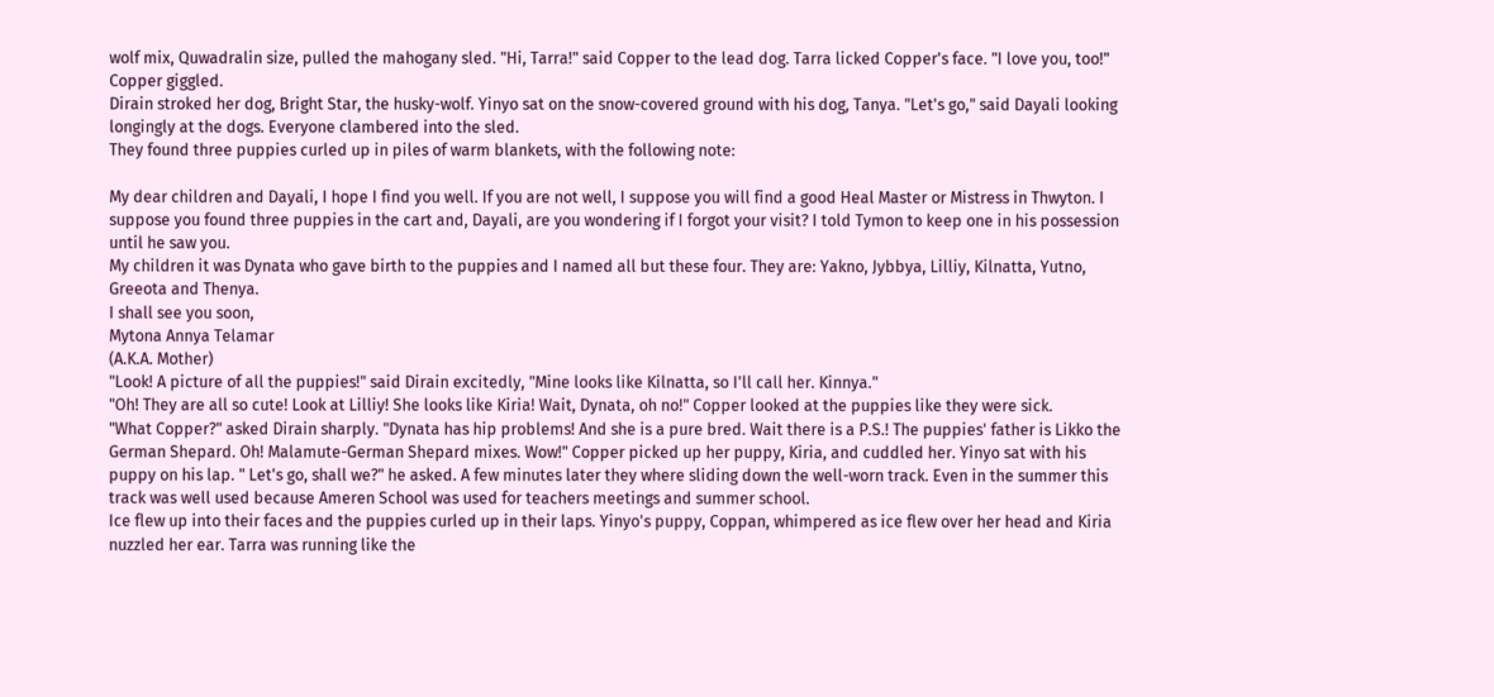wolf mix, Quwadralin size, pulled the mahogany sled. "Hi, Tarra!" said Copper to the lead dog. Tarra licked Copper's face. "I love you, too!" Copper giggled.
Dirain stroked her dog, Bright Star, the husky-wolf. Yinyo sat on the snow-covered ground with his dog, Tanya. "Let's go," said Dayali looking longingly at the dogs. Everyone clambered into the sled.
They found three puppies curled up in piles of warm blankets, with the following note:

My dear children and Dayali, I hope I find you well. If you are not well, I suppose you will find a good Heal Master or Mistress in Thwyton. I suppose you found three puppies in the cart and, Dayali, are you wondering if I forgot your visit? I told Tymon to keep one in his possession until he saw you.
My children it was Dynata who gave birth to the puppies and I named all but these four. They are: Yakno, Jybbya, Lilliy, Kilnatta, Yutno, Greeota and Thenya.
I shall see you soon,
Mytona Annya Telamar
(A.K.A. Mother)
"Look! A picture of all the puppies!" said Dirain excitedly, "Mine looks like Kilnatta, so I'll call her. Kinnya."
"Oh! They are all so cute! Look at Lilliy! She looks like Kiria! Wait, Dynata, oh no!" Copper looked at the puppies like they were sick.
"What Copper?" asked Dirain sharply. "Dynata has hip problems! And she is a pure bred. Wait there is a P.S.! The puppies' father is Likko the German Shepard. Oh! Malamute-German Shepard mixes. Wow!" Copper picked up her puppy, Kiria, and cuddled her. Yinyo sat with his puppy on his lap. " Let's go, shall we?" he asked. A few minutes later they where sliding down the well-worn track. Even in the summer this track was well used because Ameren School was used for teachers meetings and summer school.
Ice flew up into their faces and the puppies curled up in their laps. Yinyo's puppy, Coppan, whimpered as ice flew over her head and Kiria nuzzled her ear. Tarra was running like the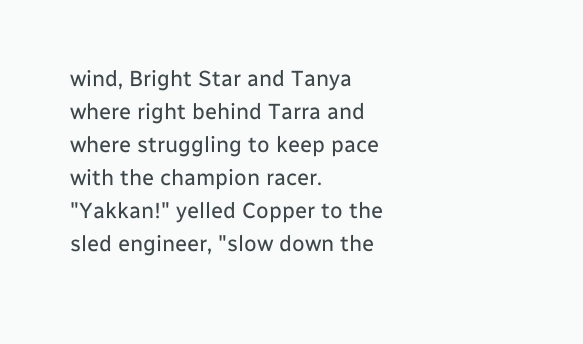wind, Bright Star and Tanya where right behind Tarra and where struggling to keep pace with the champion racer.
"Yakkan!" yelled Copper to the sled engineer, "slow down the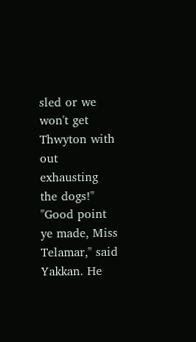sled or we won't get Thwyton with out exhausting the dogs!" "Good point ye made, Miss Telamar," said Yakkan. He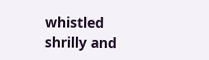whistled shrilly and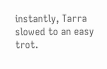instantly, Tarra slowed to an easy trot.